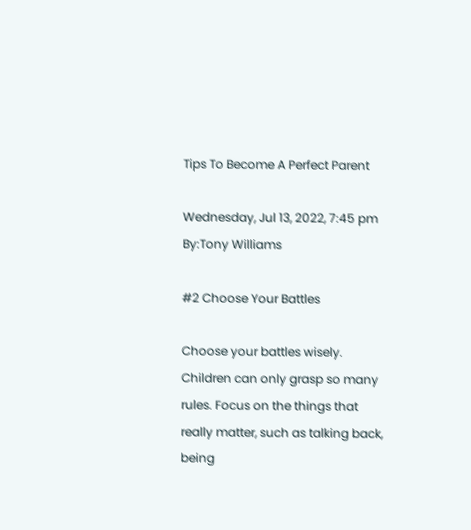Tips To Become A Perfect Parent

Wednesday, Jul 13, 2022, 7:45 pm
By:Tony Williams

#2 Choose Your Battles

Choose your battles wisely. Children can only grasp so many rules. Focus on the things that really matter, such as talking back, being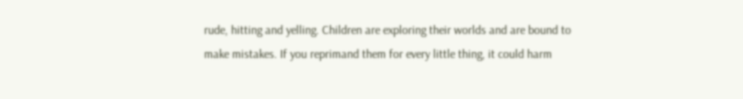rude, hitting and yelling. Children are exploring their worlds and are bound to make mistakes. If you reprimand them for every little thing, it could harm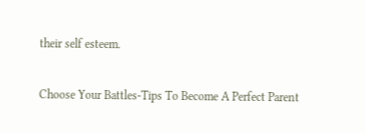their self esteem.

Choose Your Battles-Tips To Become A Perfect Parent